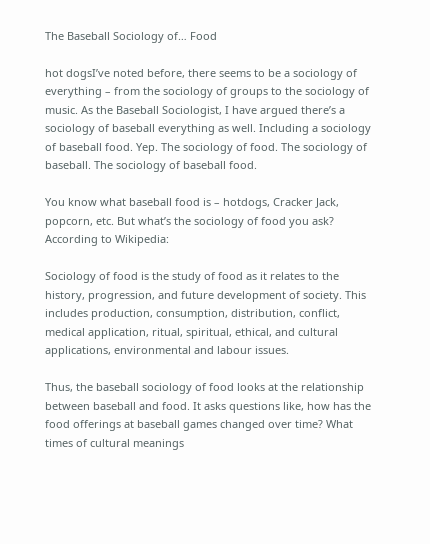The Baseball Sociology of… Food

hot dogsI’ve noted before, there seems to be a sociology of everything – from the sociology of groups to the sociology of music. As the Baseball Sociologist, I have argued there’s a sociology of baseball everything as well. Including a sociology of baseball food. Yep. The sociology of food. The sociology of baseball. The sociology of baseball food.

You know what baseball food is – hotdogs, Cracker Jack, popcorn, etc. But what’s the sociology of food you ask? According to Wikipedia:

Sociology of food is the study of food as it relates to the history, progression, and future development of society. This includes production, consumption, distribution, conflict, medical application, ritual, spiritual, ethical, and cultural applications, environmental and labour issues.

Thus, the baseball sociology of food looks at the relationship between baseball and food. It asks questions like, how has the food offerings at baseball games changed over time? What times of cultural meanings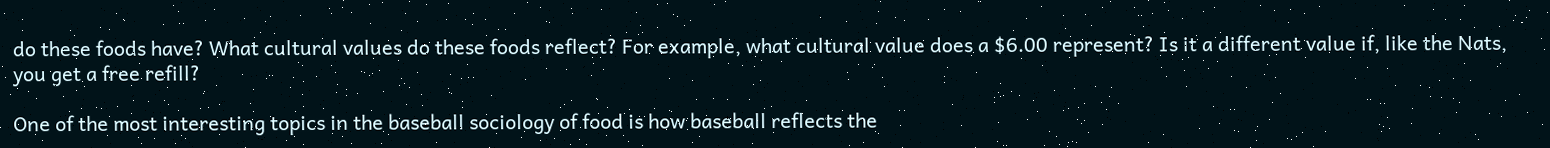do these foods have? What cultural values do these foods reflect? For example, what cultural value does a $6.00 represent? Is it a different value if, like the Nats, you get a free refill?

One of the most interesting topics in the baseball sociology of food is how baseball reflects the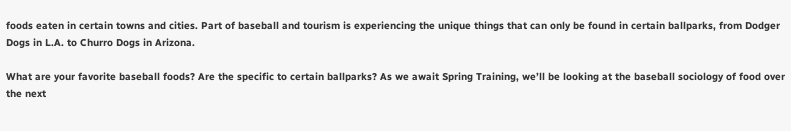foods eaten in certain towns and cities. Part of baseball and tourism is experiencing the unique things that can only be found in certain ballparks, from Dodger Dogs in L.A. to Churro Dogs in Arizona.

What are your favorite baseball foods? Are the specific to certain ballparks? As we await Spring Training, we’ll be looking at the baseball sociology of food over the next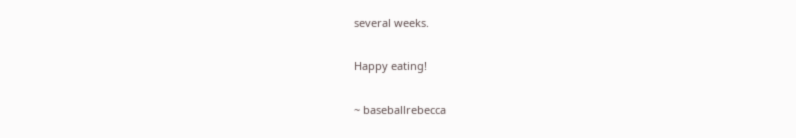several weeks.

Happy eating!

~ baseballrebecca